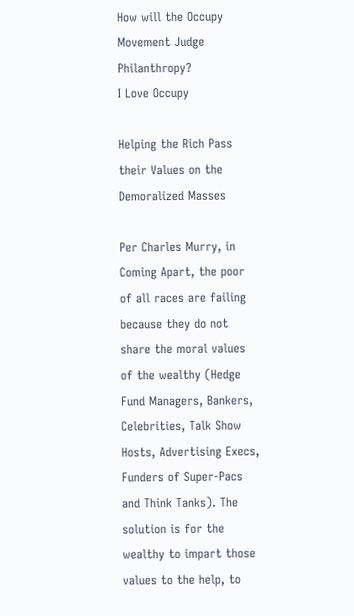How will the Occupy Movement Judge Philanthropy?
I Love Occupy

Helping the Rich Pass their Values on the Demoralized Masses

Per Charles Murry, in Coming Apart, the poor of all races are failing because they do not share the moral values of the wealthy (Hedge Fund Managers, Bankers, Celebrities, Talk Show Hosts, Advertising Execs, Funders of Super-Pacs and Think Tanks). The solution is for the wealthy to impart those values to the help, to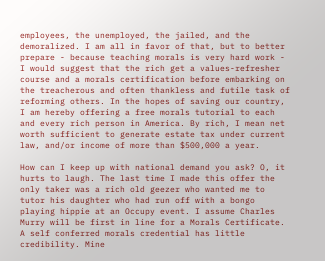employees, the unemployed, the jailed, and the demoralized. I am all in favor of that, but to better prepare - because teaching morals is very hard work - I would suggest that the rich get a values-refresher course and a morals certification before embarking on the treacherous and often thankless and futile task of reforming others. In the hopes of saving our country, I am hereby offering a free morals tutorial to each and every rich person in America. By rich, I mean net worth sufficient to generate estate tax under current law, and/or income of more than $500,000 a year.

How can I keep up with national demand you ask? O, it hurts to laugh. The last time I made this offer the only taker was a rich old geezer who wanted me to tutor his daughter who had run off with a bongo playing hippie at an Occupy event. I assume Charles Murry will be first in line for a Morals Certificate. A self conferred morals credential has little credibility. Mine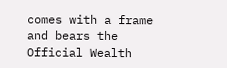comes with a frame and bears the Official Wealth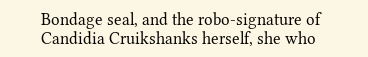Bondage seal, and the robo-signature of Candidia Cruikshanks herself, she who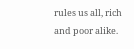rules us all, rich and poor alike.